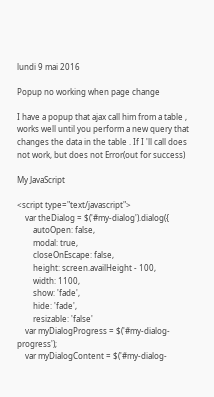lundi 9 mai 2016

Popup no working when page change

I have a popup that ajax call him from a table , works well until you perform a new query that changes the data in the table . If I 'll call does not work, but does not Error(out for success)

My JavaScript

<script type="text/javascript">
    var theDialog = $('#my-dialog').dialog({
        autoOpen: false,
        modal: true,
        closeOnEscape: false,
        height: screen.availHeight - 100,
        width: 1100,
        show: 'fade',
        hide: 'fade',
        resizable: 'false'
    var myDialogProgress = $('#my-dialog-progress');
    var myDialogContent = $('#my-dialog-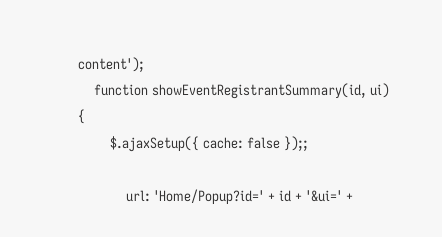content');
    function showEventRegistrantSummary(id, ui) {
        $.ajaxSetup({ cache: false });;

            url: 'Home/Popup?id=' + id + '&ui=' +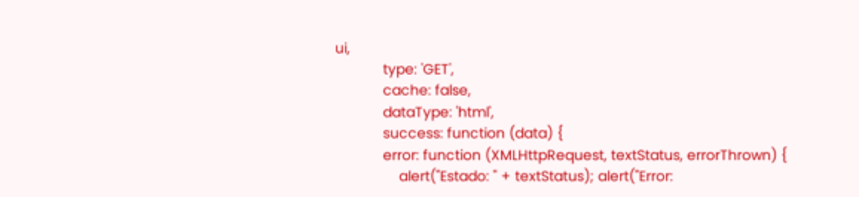ui,
            type: 'GET',
            cache: false,
            dataType: 'html',
            success: function (data) {
            error: function (XMLHttpRequest, textStatus, errorThrown) {
                alert("Estado: " + textStatus); alert("Error: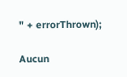" + errorThrown);

Aucun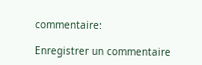commentaire:

Enregistrer un commentaire